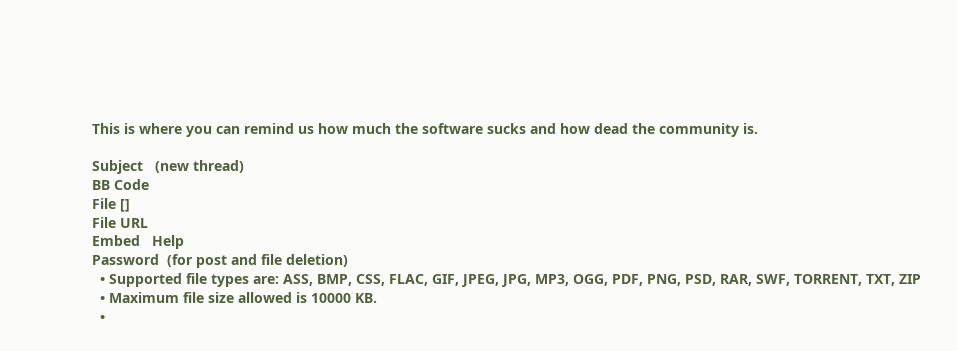This is where you can remind us how much the software sucks and how dead the community is.

Subject   (new thread)
BB Code
File []
File URL
Embed   Help
Password  (for post and file deletion)
  • Supported file types are: ASS, BMP, CSS, FLAC, GIF, JPEG, JPG, MP3, OGG, PDF, PNG, PSD, RAR, SWF, TORRENT, TXT, ZIP
  • Maximum file size allowed is 10000 KB.
  •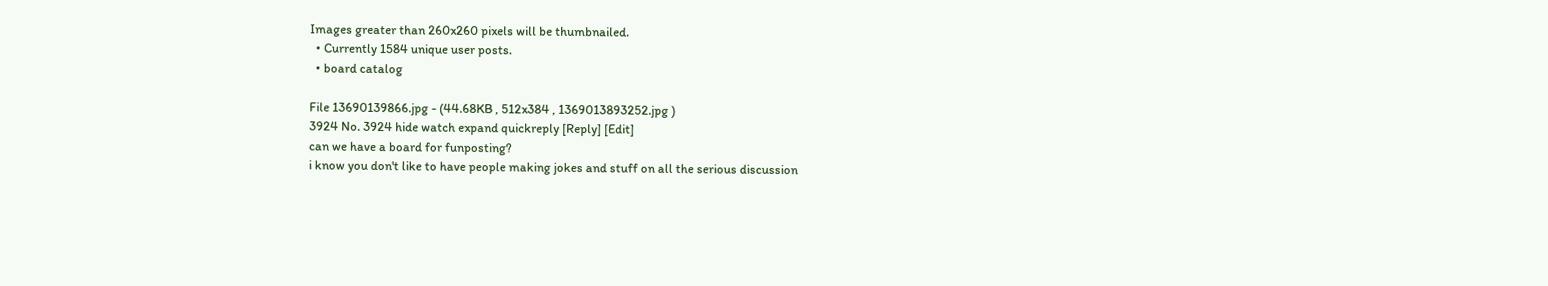Images greater than 260x260 pixels will be thumbnailed.
  • Currently 1584 unique user posts.
  • board catalog

File 13690139866.jpg - (44.68KB , 512x384 , 1369013893252.jpg )
3924 No. 3924 hide watch expand quickreply [Reply] [Edit]
can we have a board for funposting?
i know you don't like to have people making jokes and stuff on all the serious discussion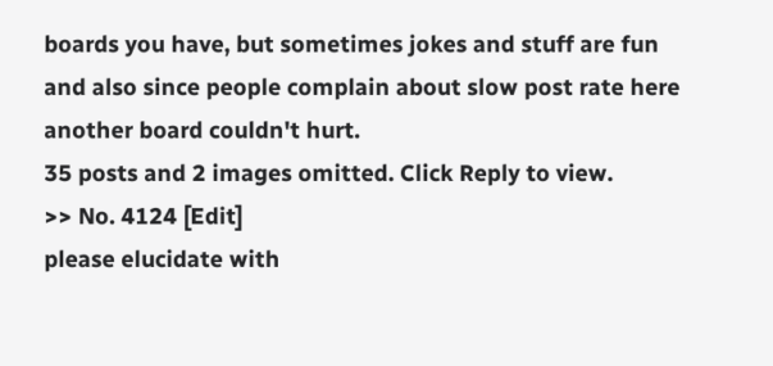boards you have, but sometimes jokes and stuff are fun and also since people complain about slow post rate here another board couldn't hurt.
35 posts and 2 images omitted. Click Reply to view.
>> No. 4124 [Edit]
please elucidate with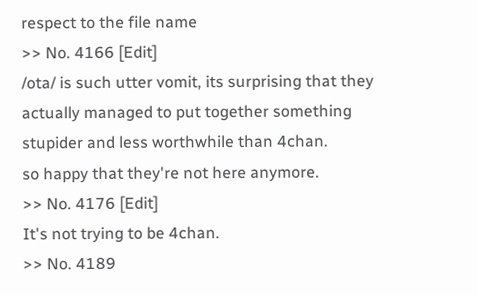respect to the file name
>> No. 4166 [Edit]
/ota/ is such utter vomit, its surprising that they actually managed to put together something stupider and less worthwhile than 4chan.
so happy that they're not here anymore.
>> No. 4176 [Edit]
It's not trying to be 4chan.
>> No. 4189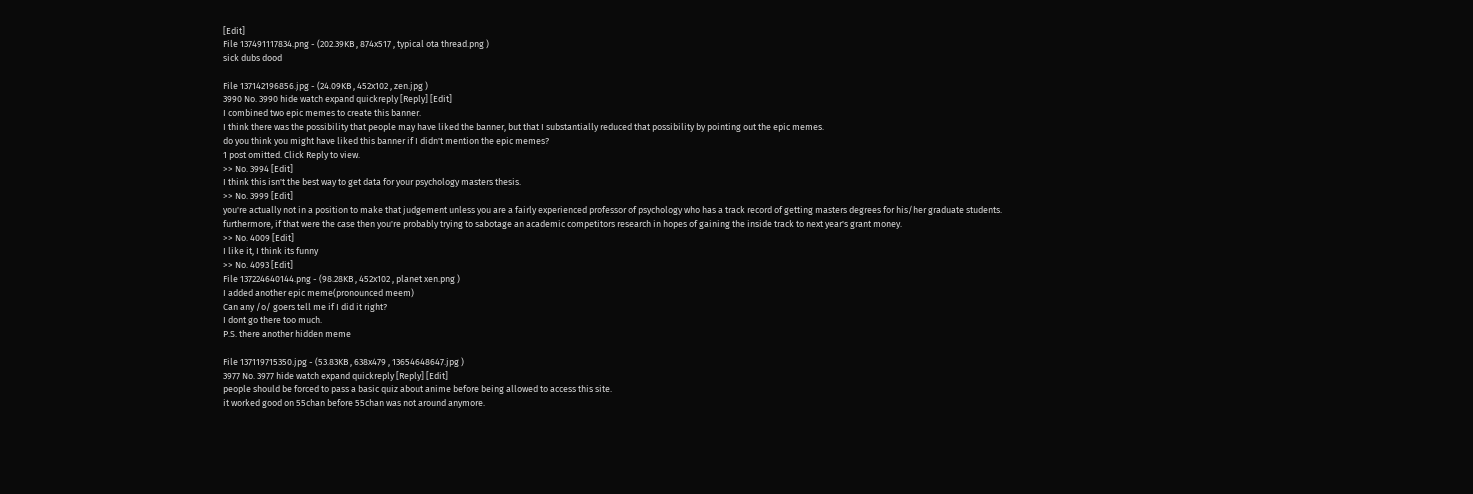[Edit]
File 137491117834.png - (202.39KB , 874x517 , typical ota thread.png )
sick dubs dood

File 137142196856.jpg - (24.09KB , 452x102 , zen.jpg )
3990 No. 3990 hide watch expand quickreply [Reply] [Edit]
I combined two epic memes to create this banner.
I think there was the possibility that people may have liked the banner, but that I substantially reduced that possibility by pointing out the epic memes.
do you think you might have liked this banner if I didn't mention the epic memes?
1 post omitted. Click Reply to view.
>> No. 3994 [Edit]
I think this isn't the best way to get data for your psychology masters thesis.
>> No. 3999 [Edit]
you're actually not in a position to make that judgement unless you are a fairly experienced professor of psychology who has a track record of getting masters degrees for his/her graduate students.
furthermore, if that were the case then you're probably trying to sabotage an academic competitors research in hopes of gaining the inside track to next year's grant money.
>> No. 4009 [Edit]
I like it, I think its funny
>> No. 4093 [Edit]
File 137224640144.png - (98.28KB , 452x102 , planet xen.png )
I added another epic meme(pronounced meem)
Can any /o/ goers tell me if I did it right?
I dont go there too much.
P.S. there another hidden meme

File 137119715350.jpg - (53.83KB , 638x479 , 13654648647.jpg )
3977 No. 3977 hide watch expand quickreply [Reply] [Edit]
people should be forced to pass a basic quiz about anime before being allowed to access this site.
it worked good on 55chan before 55chan was not around anymore.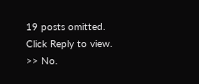19 posts omitted. Click Reply to view.
>> No.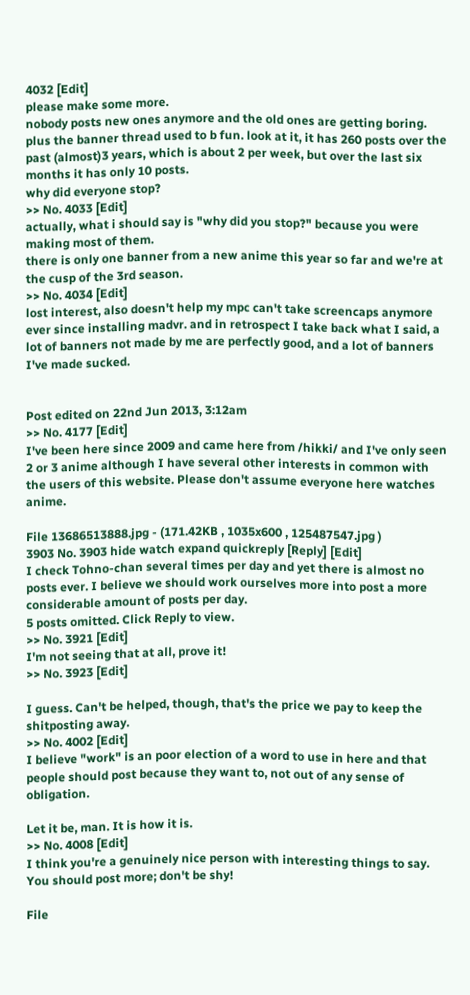4032 [Edit]
please make some more.
nobody posts new ones anymore and the old ones are getting boring.
plus the banner thread used to b fun. look at it, it has 260 posts over the past (almost)3 years, which is about 2 per week, but over the last six months it has only 10 posts.
why did everyone stop?
>> No. 4033 [Edit]
actually, what i should say is "why did you stop?" because you were making most of them.
there is only one banner from a new anime this year so far and we're at the cusp of the 3rd season.
>> No. 4034 [Edit]
lost interest, also doesn't help my mpc can't take screencaps anymore ever since installing madvr. and in retrospect I take back what I said, a lot of banners not made by me are perfectly good, and a lot of banners I've made sucked.


Post edited on 22nd Jun 2013, 3:12am
>> No. 4177 [Edit]
I've been here since 2009 and came here from /hikki/ and I've only seen 2 or 3 anime although I have several other interests in common with the users of this website. Please don't assume everyone here watches anime.

File 13686513888.jpg - (171.42KB , 1035x600 , 125487547.jpg )
3903 No. 3903 hide watch expand quickreply [Reply] [Edit]
I check Tohno-chan several times per day and yet there is almost no posts ever. I believe we should work ourselves more into post a more considerable amount of posts per day.
5 posts omitted. Click Reply to view.
>> No. 3921 [Edit]
I'm not seeing that at all, prove it!
>> No. 3923 [Edit]

I guess. Can't be helped, though, that's the price we pay to keep the shitposting away.
>> No. 4002 [Edit]
I believe "work" is an poor election of a word to use in here and that people should post because they want to, not out of any sense of obligation.

Let it be, man. It is how it is.
>> No. 4008 [Edit]
I think you're a genuinely nice person with interesting things to say. You should post more; don't be shy!

File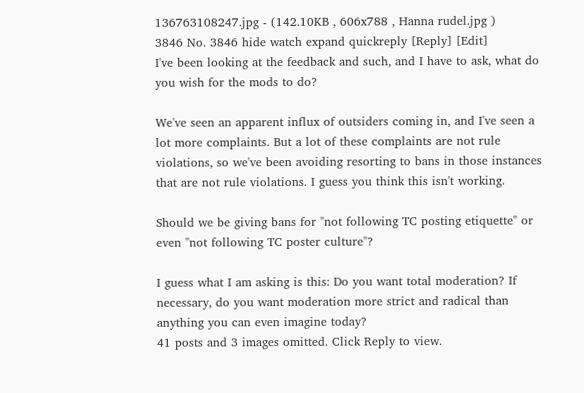136763108247.jpg - (142.10KB , 606x788 , Hanna rudel.jpg )
3846 No. 3846 hide watch expand quickreply [Reply] [Edit]
I've been looking at the feedback and such, and I have to ask, what do you wish for the mods to do?

We've seen an apparent influx of outsiders coming in, and I've seen a lot more complaints. But a lot of these complaints are not rule violations, so we've been avoiding resorting to bans in those instances that are not rule violations. I guess you think this isn't working.

Should we be giving bans for "not following TC posting etiquette" or even "not following TC poster culture"?

I guess what I am asking is this: Do you want total moderation? If necessary, do you want moderation more strict and radical than anything you can even imagine today?
41 posts and 3 images omitted. Click Reply to view.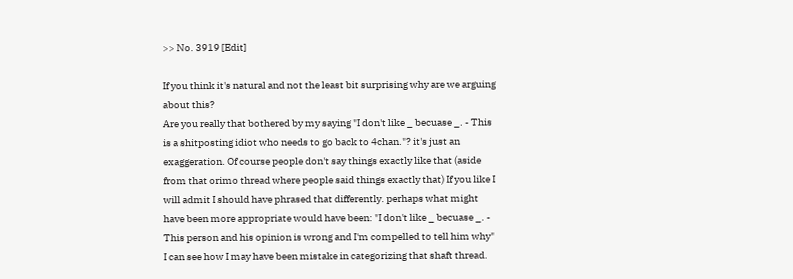>> No. 3919 [Edit]

If you think it's natural and not the least bit surprising why are we arguing about this?
Are you really that bothered by my saying "I don't like _ becuase _. - This is a shitposting idiot who needs to go back to 4chan."? it's just an exaggeration. Of course people don't say things exactly like that (aside from that orimo thread where people said things exactly that) If you like I will admit I should have phrased that differently. perhaps what might have been more appropriate would have been: "I don't like _ becuase _. - This person and his opinion is wrong and I'm compelled to tell him why"
I can see how I may have been mistake in categorizing that shaft thread.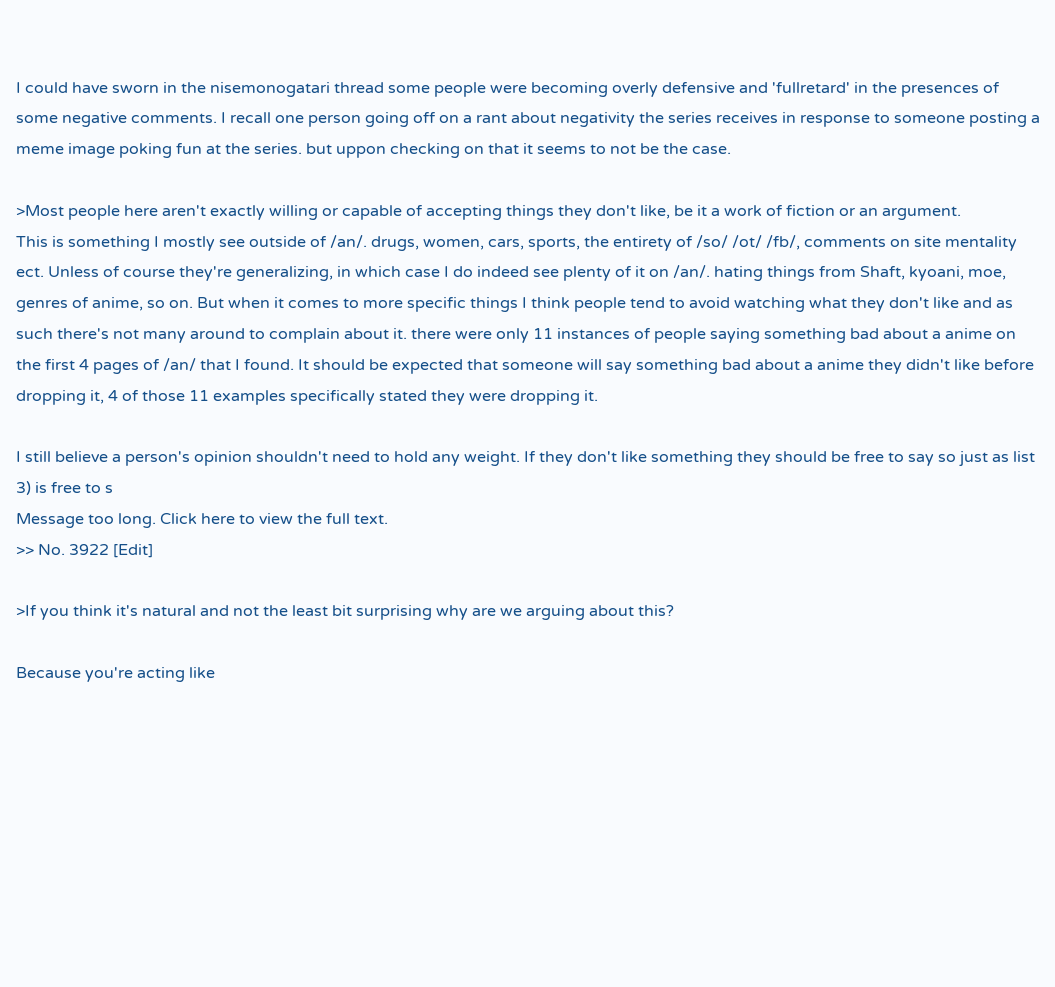I could have sworn in the nisemonogatari thread some people were becoming overly defensive and 'fullretard' in the presences of some negative comments. I recall one person going off on a rant about negativity the series receives in response to someone posting a meme image poking fun at the series. but uppon checking on that it seems to not be the case.

>Most people here aren't exactly willing or capable of accepting things they don't like, be it a work of fiction or an argument.
This is something I mostly see outside of /an/. drugs, women, cars, sports, the entirety of /so/ /ot/ /fb/, comments on site mentality ect. Unless of course they're generalizing, in which case I do indeed see plenty of it on /an/. hating things from Shaft, kyoani, moe, genres of anime, so on. But when it comes to more specific things I think people tend to avoid watching what they don't like and as such there's not many around to complain about it. there were only 11 instances of people saying something bad about a anime on the first 4 pages of /an/ that I found. It should be expected that someone will say something bad about a anime they didn't like before dropping it, 4 of those 11 examples specifically stated they were dropping it.

I still believe a person's opinion shouldn't need to hold any weight. If they don't like something they should be free to say so just as list 3) is free to s
Message too long. Click here to view the full text.
>> No. 3922 [Edit]

>If you think it's natural and not the least bit surprising why are we arguing about this?

Because you're acting like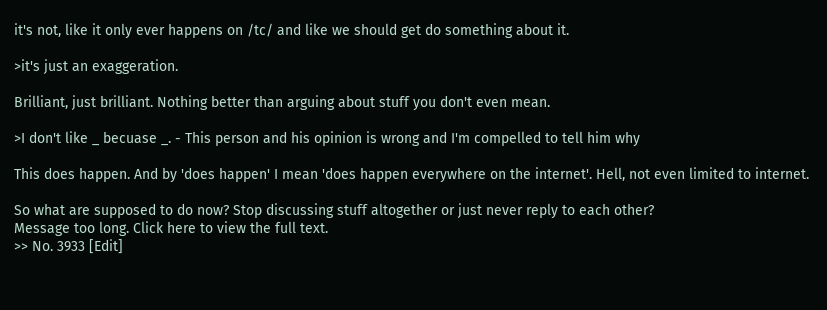it's not, like it only ever happens on /tc/ and like we should get do something about it.

>it's just an exaggeration.

Brilliant, just brilliant. Nothing better than arguing about stuff you don't even mean.

>I don't like _ becuase _. - This person and his opinion is wrong and I'm compelled to tell him why

This does happen. And by 'does happen' I mean 'does happen everywhere on the internet'. Hell, not even limited to internet.

So what are supposed to do now? Stop discussing stuff altogether or just never reply to each other?
Message too long. Click here to view the full text.
>> No. 3933 [Edit]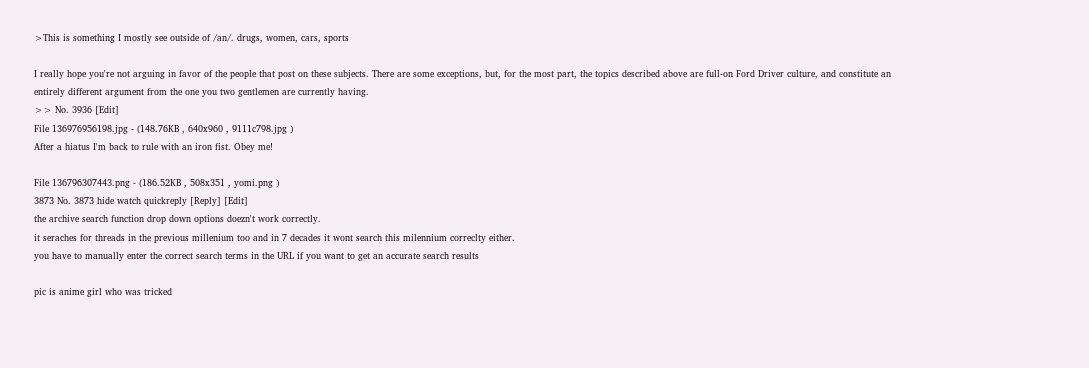>This is something I mostly see outside of /an/. drugs, women, cars, sports

I really hope you're not arguing in favor of the people that post on these subjects. There are some exceptions, but, for the most part, the topics described above are full-on Ford Driver culture, and constitute an entirely different argument from the one you two gentlemen are currently having.
>> No. 3936 [Edit]
File 136976956198.jpg - (148.76KB , 640x960 , 9111c798.jpg )
After a hiatus I'm back to rule with an iron fist. Obey me!

File 136796307443.png - (186.52KB , 508x351 , yomi.png )
3873 No. 3873 hide watch quickreply [Reply] [Edit]
the archive search function drop down options doezn't work correctly.
it seraches for threads in the previous millenium too and in 7 decades it wont search this milennium correclty either.
you have to manually enter the correct search terms in the URL if you want to get an accurate search results

pic is anime girl who was tricked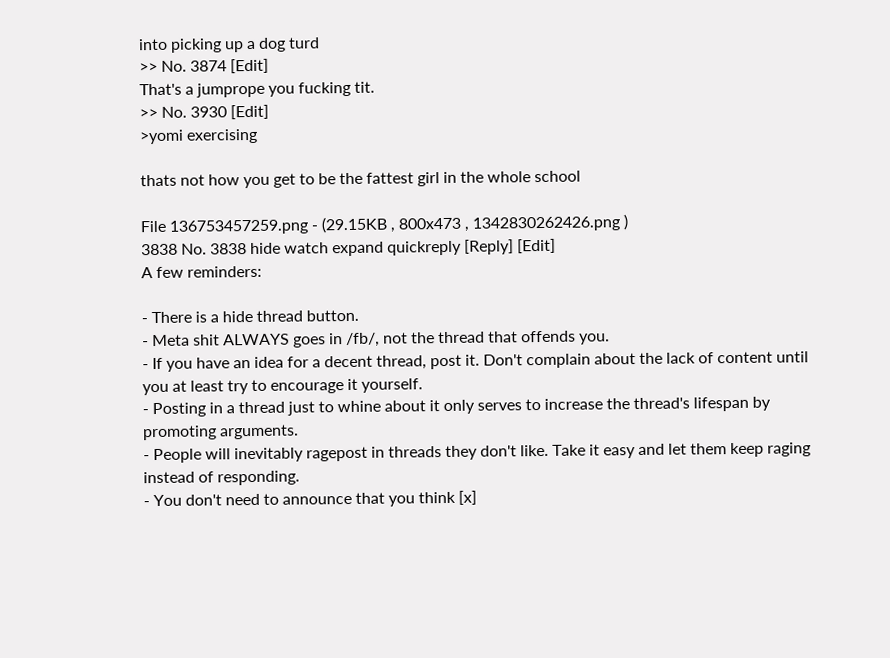into picking up a dog turd
>> No. 3874 [Edit]
That's a jumprope you fucking tit.
>> No. 3930 [Edit]
>yomi exercising

thats not how you get to be the fattest girl in the whole school

File 136753457259.png - (29.15KB , 800x473 , 1342830262426.png )
3838 No. 3838 hide watch expand quickreply [Reply] [Edit]
A few reminders:

- There is a hide thread button.
- Meta shit ALWAYS goes in /fb/, not the thread that offends you.
- If you have an idea for a decent thread, post it. Don't complain about the lack of content until you at least try to encourage it yourself.
- Posting in a thread just to whine about it only serves to increase the thread's lifespan by promoting arguments.
- People will inevitably ragepost in threads they don't like. Take it easy and let them keep raging instead of responding.
- You don't need to announce that you think [x]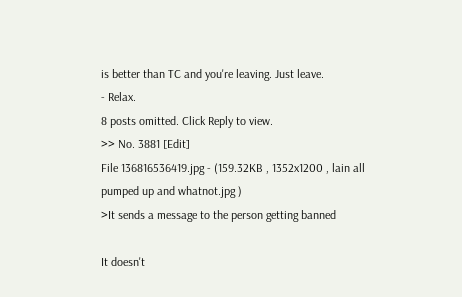is better than TC and you're leaving. Just leave.
- Relax.
8 posts omitted. Click Reply to view.
>> No. 3881 [Edit]
File 136816536419.jpg - (159.32KB , 1352x1200 , lain all pumped up and whatnot.jpg )
>It sends a message to the person getting banned

It doesn't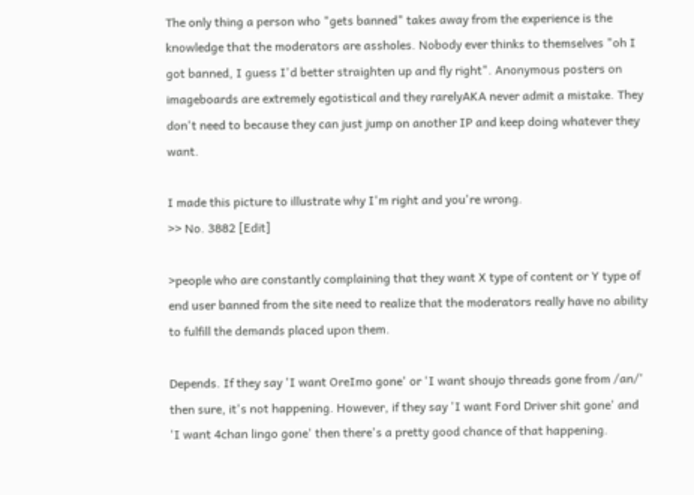The only thing a person who "gets banned" takes away from the experience is the knowledge that the moderators are assholes. Nobody ever thinks to themselves "oh I got banned, I guess I'd better straighten up and fly right". Anonymous posters on imageboards are extremely egotistical and they rarelyAKA never admit a mistake. They don't need to because they can just jump on another IP and keep doing whatever they want.

I made this picture to illustrate why I'm right and you're wrong.
>> No. 3882 [Edit]

>people who are constantly complaining that they want X type of content or Y type of end user banned from the site need to realize that the moderators really have no ability to fulfill the demands placed upon them.

Depends. If they say 'I want OreImo gone' or 'I want shoujo threads gone from /an/' then sure, it's not happening. However, if they say 'I want Ford Driver shit gone' and 'I want 4chan lingo gone' then there's a pretty good chance of that happening.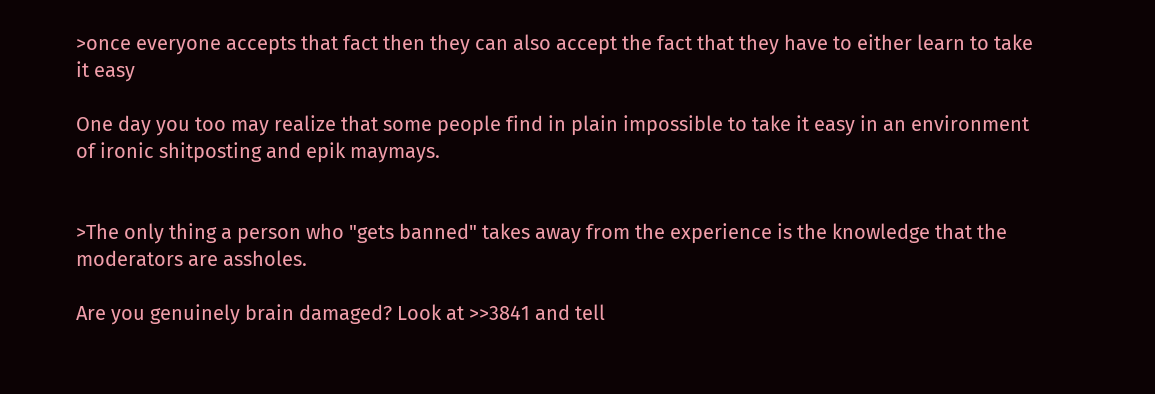>once everyone accepts that fact then they can also accept the fact that they have to either learn to take it easy

One day you too may realize that some people find in plain impossible to take it easy in an environment of ironic shitposting and epik maymays.


>The only thing a person who "gets banned" takes away from the experience is the knowledge that the moderators are assholes.

Are you genuinely brain damaged? Look at >>3841 and tell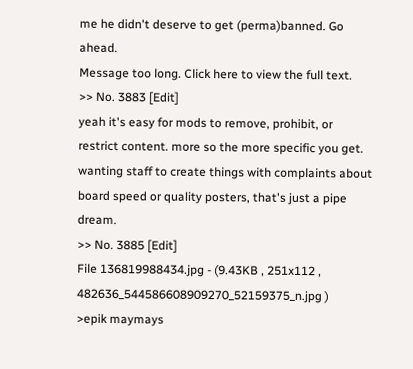me he didn't deserve to get (perma)banned. Go ahead.
Message too long. Click here to view the full text.
>> No. 3883 [Edit]
yeah it's easy for mods to remove, prohibit, or restrict content. more so the more specific you get. wanting staff to create things with complaints about board speed or quality posters, that's just a pipe dream.
>> No. 3885 [Edit]
File 136819988434.jpg - (9.43KB , 251x112 , 482636_544586608909270_52159375_n.jpg )
>epik maymays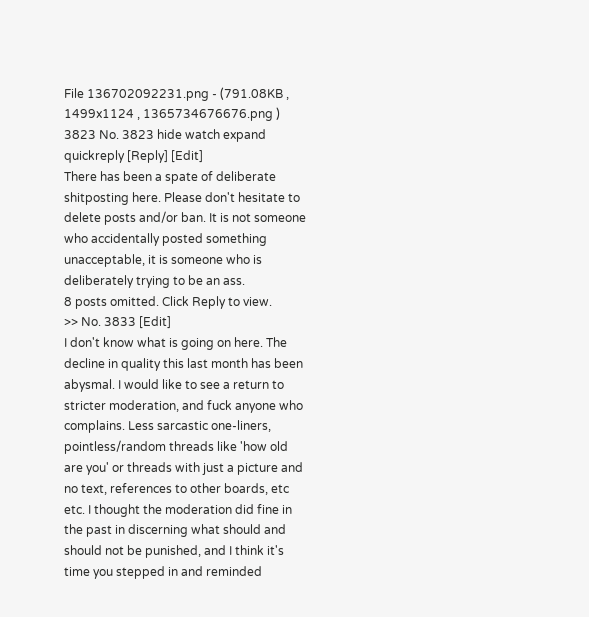File 136702092231.png - (791.08KB , 1499x1124 , 1365734676676.png )
3823 No. 3823 hide watch expand quickreply [Reply] [Edit]
There has been a spate of deliberate shitposting here. Please don't hesitate to delete posts and/or ban. It is not someone who accidentally posted something unacceptable, it is someone who is deliberately trying to be an ass.
8 posts omitted. Click Reply to view.
>> No. 3833 [Edit]
I don't know what is going on here. The decline in quality this last month has been abysmal. I would like to see a return to stricter moderation, and fuck anyone who complains. Less sarcastic one-liners, pointless/random threads like 'how old are you' or threads with just a picture and no text, references to other boards, etc etc. I thought the moderation did fine in the past in discerning what should and should not be punished, and I think it's time you stepped in and reminded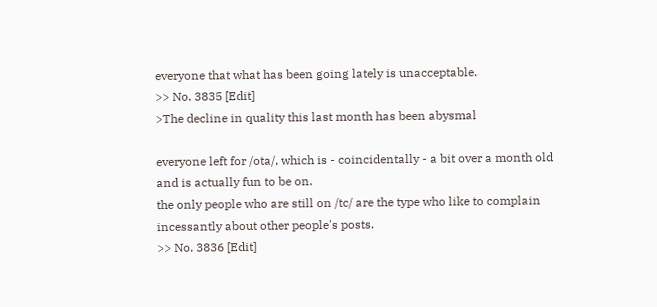everyone that what has been going lately is unacceptable.
>> No. 3835 [Edit]
>The decline in quality this last month has been abysmal

everyone left for /ota/, which is - coincidentally - a bit over a month old and is actually fun to be on.
the only people who are still on /tc/ are the type who like to complain incessantly about other people's posts.
>> No. 3836 [Edit]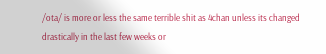/ota/ is more or less the same terrible shit as 4chan unless its changed drastically in the last few weeks or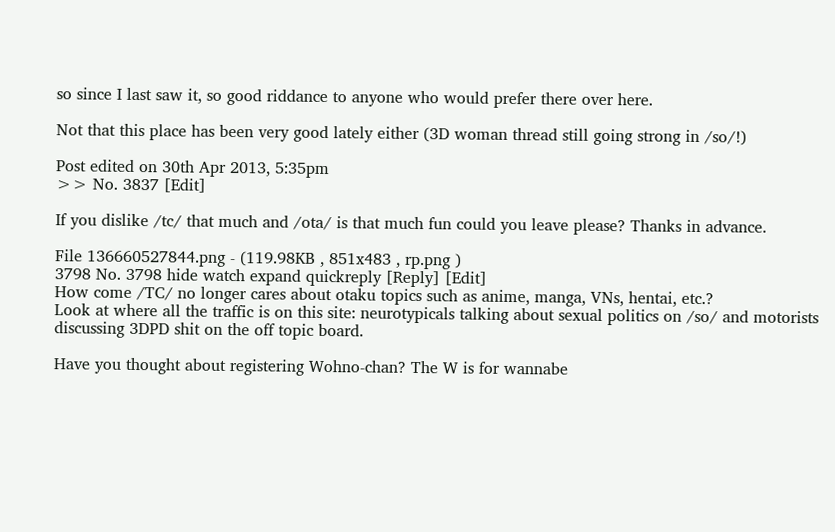so since I last saw it, so good riddance to anyone who would prefer there over here.

Not that this place has been very good lately either (3D woman thread still going strong in /so/!)

Post edited on 30th Apr 2013, 5:35pm
>> No. 3837 [Edit]

If you dislike /tc/ that much and /ota/ is that much fun could you leave please? Thanks in advance.

File 136660527844.png - (119.98KB , 851x483 , rp.png )
3798 No. 3798 hide watch expand quickreply [Reply] [Edit]
How come /TC/ no longer cares about otaku topics such as anime, manga, VNs, hentai, etc.?
Look at where all the traffic is on this site: neurotypicals talking about sexual politics on /so/ and motorists discussing 3DPD shit on the off topic board.

Have you thought about registering Wohno-chan? The W is for wannabe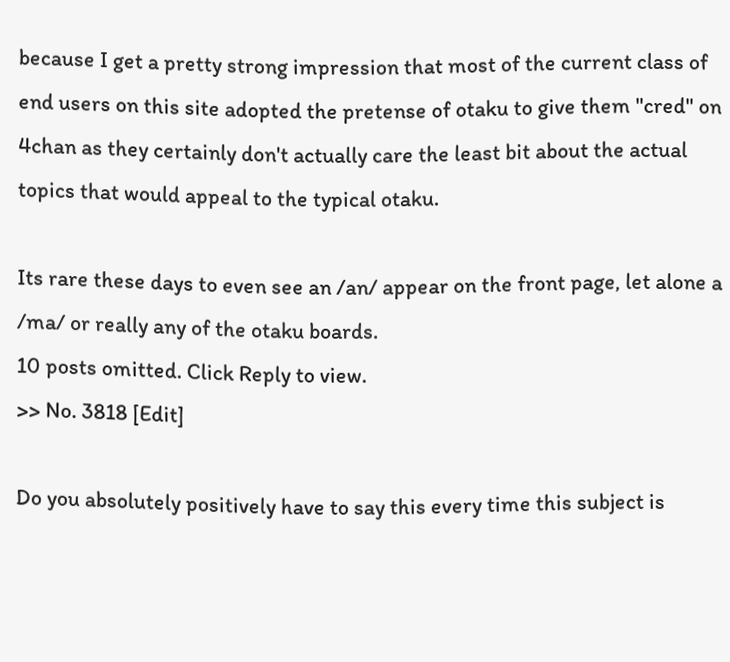because I get a pretty strong impression that most of the current class of end users on this site adopted the pretense of otaku to give them "cred" on 4chan as they certainly don't actually care the least bit about the actual topics that would appeal to the typical otaku.

Its rare these days to even see an /an/ appear on the front page, let alone a /ma/ or really any of the otaku boards.
10 posts omitted. Click Reply to view.
>> No. 3818 [Edit]

Do you absolutely positively have to say this every time this subject is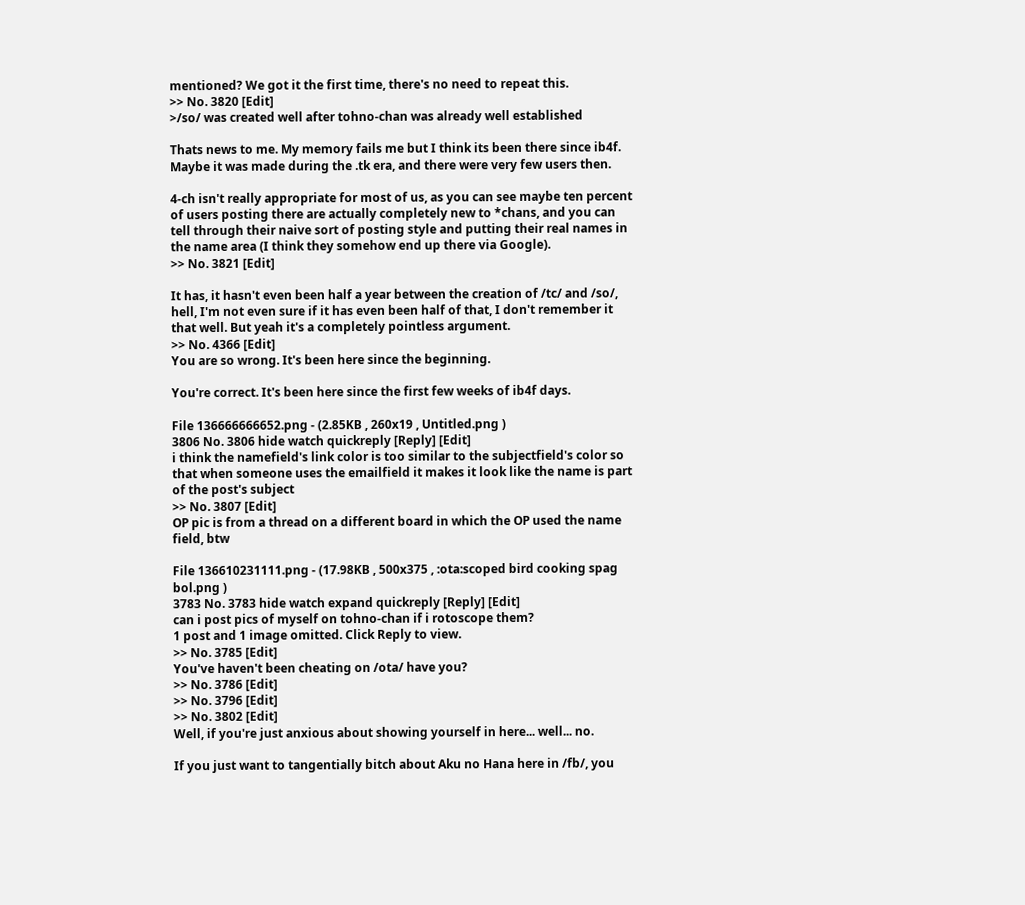mentioned? We got it the first time, there's no need to repeat this.
>> No. 3820 [Edit]
>/so/ was created well after tohno-chan was already well established

Thats news to me. My memory fails me but I think its been there since ib4f. Maybe it was made during the .tk era, and there were very few users then.

4-ch isn't really appropriate for most of us, as you can see maybe ten percent of users posting there are actually completely new to *chans, and you can tell through their naive sort of posting style and putting their real names in the name area (I think they somehow end up there via Google).
>> No. 3821 [Edit]

It has, it hasn't even been half a year between the creation of /tc/ and /so/, hell, I'm not even sure if it has even been half of that, I don't remember it that well. But yeah it's a completely pointless argument.
>> No. 4366 [Edit]
You are so wrong. It's been here since the beginning.

You're correct. It's been here since the first few weeks of ib4f days.

File 136666666652.png - (2.85KB , 260x19 , Untitled.png )
3806 No. 3806 hide watch quickreply [Reply] [Edit]
i think the namefield's link color is too similar to the subjectfield's color so that when someone uses the emailfield it makes it look like the name is part of the post's subject
>> No. 3807 [Edit]
OP pic is from a thread on a different board in which the OP used the name field, btw

File 136610231111.png - (17.98KB , 500x375 , :ota:scoped bird cooking spag bol.png )
3783 No. 3783 hide watch expand quickreply [Reply] [Edit]
can i post pics of myself on tohno-chan if i rotoscope them?
1 post and 1 image omitted. Click Reply to view.
>> No. 3785 [Edit]
You've haven't been cheating on /ota/ have you?
>> No. 3786 [Edit]
>> No. 3796 [Edit]
>> No. 3802 [Edit]
Well, if you're just anxious about showing yourself in here... well... no.

If you just want to tangentially bitch about Aku no Hana here in /fb/, you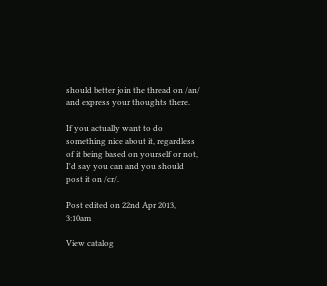should better join the thread on /an/ and express your thoughts there.

If you actually want to do something nice about it, regardless of it being based on yourself or not, I'd say you can and you should post it on /cr/.

Post edited on 22nd Apr 2013, 3:10am

View catalog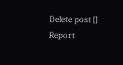Delete post []
Report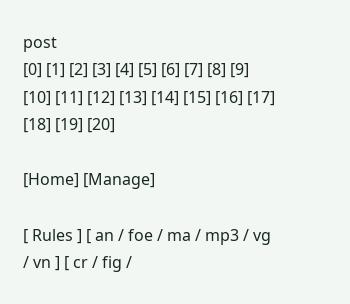post
[0] [1] [2] [3] [4] [5] [6] [7] [8] [9] [10] [11] [12] [13] [14] [15] [16] [17] [18] [19] [20]

[Home] [Manage]

[ Rules ] [ an / foe / ma / mp3 / vg / vn ] [ cr / fig /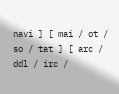navi ] [ mai / ot / so / tat ] [ arc / ddl / irc /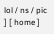lol / ns / pic ] [ home ]